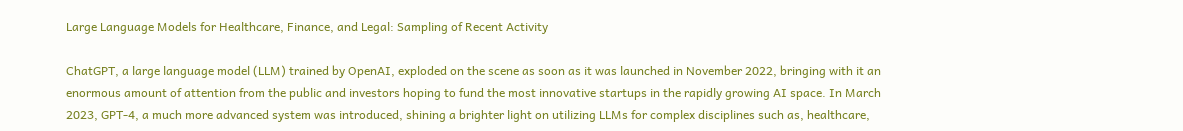Large Language Models for Healthcare, Finance, and Legal: Sampling of Recent Activity

ChatGPT, a large language model (LLM) trained by OpenAI, exploded on the scene as soon as it was launched in November 2022, bringing with it an enormous amount of attention from the public and investors hoping to fund the most innovative startups in the rapidly growing AI space. In March 2023, GPT-4, a much more advanced system was introduced, shining a brighter light on utilizing LLMs for complex disciplines such as, healthcare,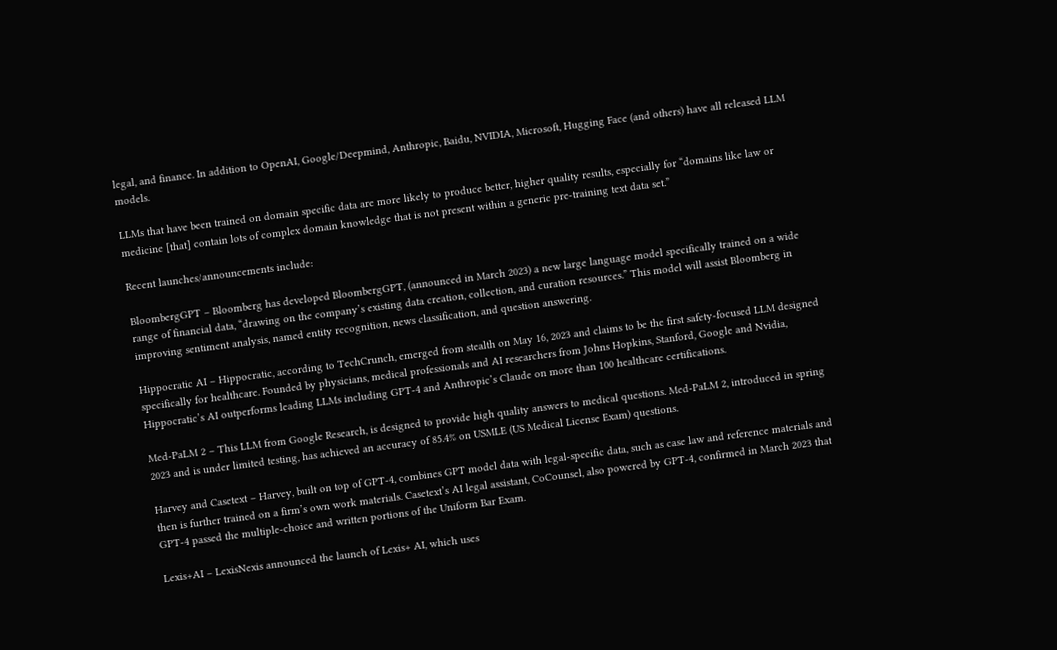legal, and finance. In addition to OpenAI, Google/Deepmind, Anthropic, Baidu, NVIDIA, Microsoft, Hugging Face (and others) have all released LLM models.

LLMs that have been trained on domain specific data are more likely to produce better, higher quality results, especially for “domains like law or medicine [that] contain lots of complex domain knowledge that is not present within a generic pre-training text data set.”

Recent launches/announcements include:

BloombergGPT – Bloomberg has developed BloombergGPT, (announced in March 2023) a new large language model specifically trained on a wide range of financial data, “drawing on the company’s existing data creation, collection, and curation resources.” This model will assist Bloomberg in improving sentiment analysis, named entity recognition, news classification, and question answering.

Hippocratic AI – Hippocratic, according to TechCrunch, emerged from stealth on May 16, 2023 and claims to be the first safety-focused LLM designed specifically for healthcare. Founded by physicians, medical professionals and AI researchers from Johns Hopkins, Stanford, Google and Nvidia, Hippocratic’s AI outperforms leading LLMs including GPT-4 and Anthropic’s Claude on more than 100 healthcare certifications.

Med-PaLM 2 – This LLM from Google Research, is designed to provide high quality answers to medical questions. Med-PaLM 2, introduced in spring 2023 and is under limited testing, has achieved an accuracy of 85.4% on USMLE (US Medical License Exam) questions.

Harvey and Casetext – Harvey, built on top of GPT-4, combines GPT model data with legal-specific data, such as case law and reference materials and then is further trained on a firm’s own work materials. Casetext’s AI legal assistant, CoCounsel, also powered by GPT-4, confirmed in March 2023 that GPT-4 passed the multiple-choice and written portions of the Uniform Bar Exam.

Lexis+AI – LexisNexis announced the launch of Lexis+ AI, which uses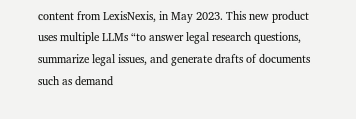content from LexisNexis, in May 2023. This new product uses multiple LLMs “to answer legal research questions, summarize legal issues, and generate drafts of documents such as demand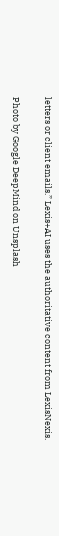letters or client emails.” Lexis+AI uses the authoritative content from LexisNexis.

Photo by Google DeepMind on Unsplash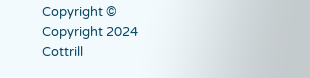Copyright © Copyright 2024 Cottrill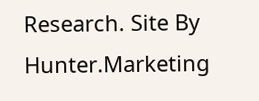Research. Site By Hunter.Marketing